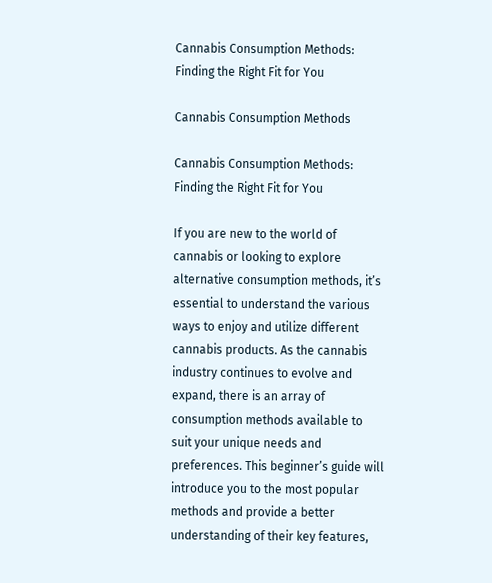Cannabis Consumption Methods: Finding the Right Fit for You

Cannabis Consumption Methods

Cannabis Consumption Methods: Finding the Right Fit for You

If you are new to the world of cannabis or looking to explore alternative consumption methods, it’s essential to understand the various ways to enjoy and utilize different cannabis products. As the cannabis industry continues to evolve and expand, there is an array of consumption methods available to suit your unique needs and preferences. This beginner’s guide will introduce you to the most popular methods and provide a better understanding of their key features,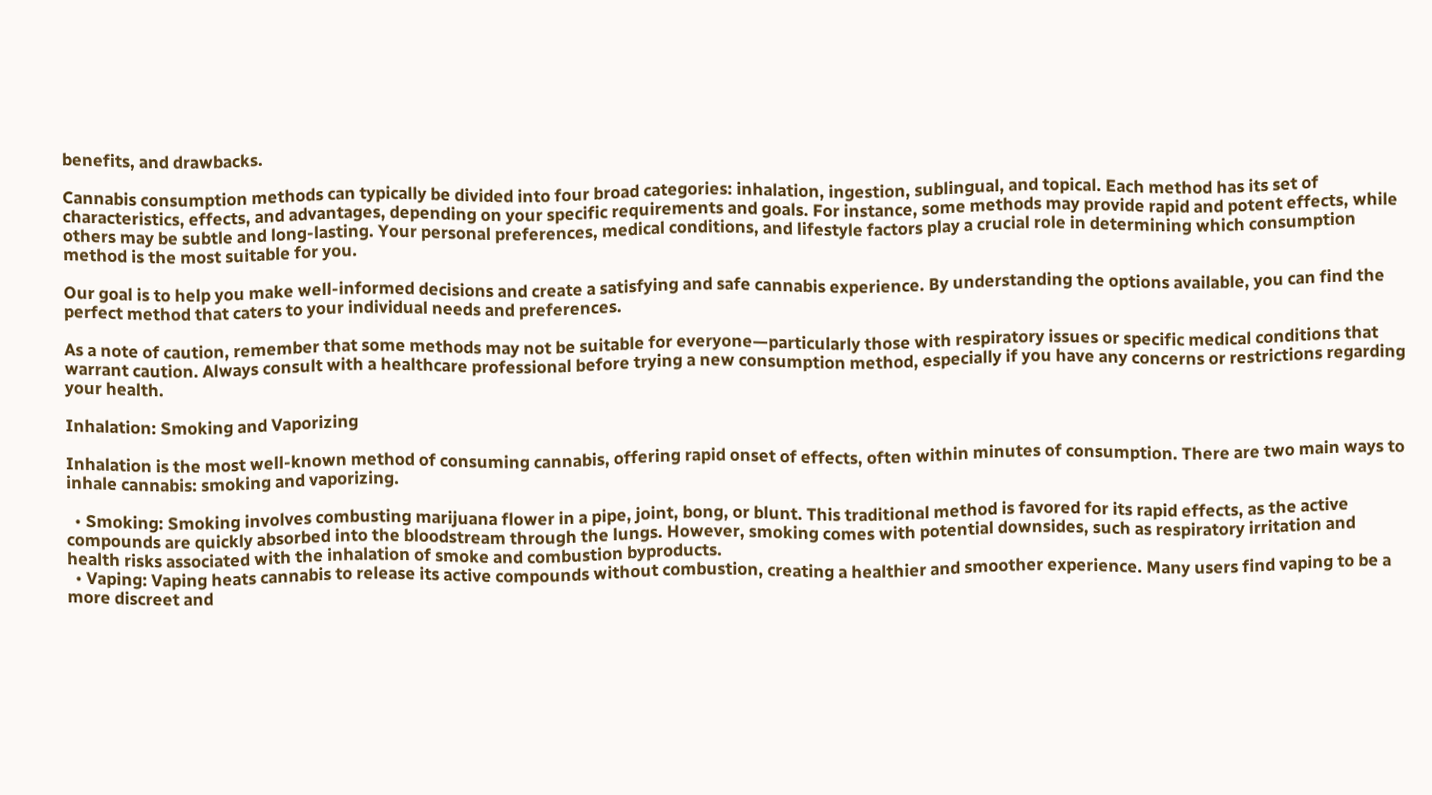benefits, and drawbacks.

Cannabis consumption methods can typically be divided into four broad categories: inhalation, ingestion, sublingual, and topical. Each method has its set of characteristics, effects, and advantages, depending on your specific requirements and goals. For instance, some methods may provide rapid and potent effects, while others may be subtle and long-lasting. Your personal preferences, medical conditions, and lifestyle factors play a crucial role in determining which consumption method is the most suitable for you.

Our goal is to help you make well-informed decisions and create a satisfying and safe cannabis experience. By understanding the options available, you can find the perfect method that caters to your individual needs and preferences.

As a note of caution, remember that some methods may not be suitable for everyone—particularly those with respiratory issues or specific medical conditions that warrant caution. Always consult with a healthcare professional before trying a new consumption method, especially if you have any concerns or restrictions regarding your health.

Inhalation: Smoking and Vaporizing

Inhalation is the most well-known method of consuming cannabis, offering rapid onset of effects, often within minutes of consumption. There are two main ways to inhale cannabis: smoking and vaporizing.

  • Smoking: Smoking involves combusting marijuana flower in a pipe, joint, bong, or blunt. This traditional method is favored for its rapid effects, as the active compounds are quickly absorbed into the bloodstream through the lungs. However, smoking comes with potential downsides, such as respiratory irritation and health risks associated with the inhalation of smoke and combustion byproducts.
  • Vaping: Vaping heats cannabis to release its active compounds without combustion, creating a healthier and smoother experience. Many users find vaping to be a more discreet and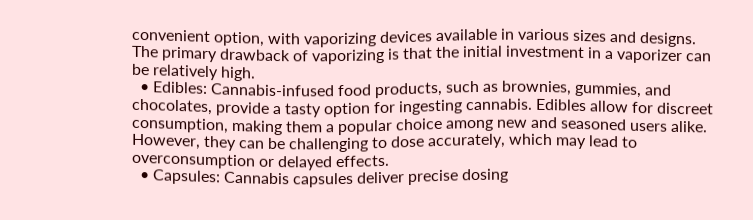convenient option, with vaporizing devices available in various sizes and designs. The primary drawback of vaporizing is that the initial investment in a vaporizer can be relatively high.
  • Edibles: Cannabis-infused food products, such as brownies, gummies, and chocolates, provide a tasty option for ingesting cannabis. Edibles allow for discreet consumption, making them a popular choice among new and seasoned users alike. However, they can be challenging to dose accurately, which may lead to overconsumption or delayed effects.
  • Capsules: Cannabis capsules deliver precise dosing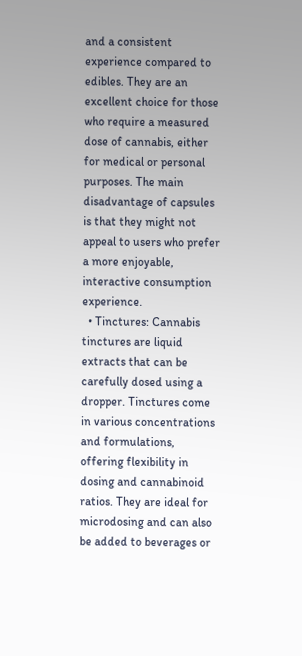and a consistent experience compared to edibles. They are an excellent choice for those who require a measured dose of cannabis, either for medical or personal purposes. The main disadvantage of capsules is that they might not appeal to users who prefer a more enjoyable, interactive consumption experience.
  • Tinctures: Cannabis tinctures are liquid extracts that can be carefully dosed using a dropper. Tinctures come in various concentrations and formulations, offering flexibility in dosing and cannabinoid ratios. They are ideal for microdosing and can also be added to beverages or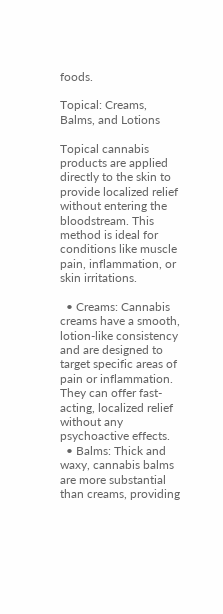foods.

Topical: Creams, Balms, and Lotions

Topical cannabis products are applied directly to the skin to provide localized relief without entering the bloodstream. This method is ideal for conditions like muscle pain, inflammation, or skin irritations.

  • Creams: Cannabis creams have a smooth, lotion-like consistency and are designed to target specific areas of pain or inflammation. They can offer fast-acting, localized relief without any psychoactive effects.
  • Balms: Thick and waxy, cannabis balms are more substantial than creams, providing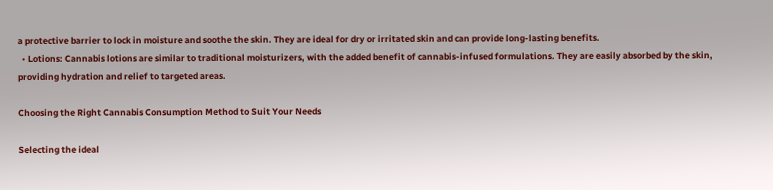a protective barrier to lock in moisture and soothe the skin. They are ideal for dry or irritated skin and can provide long-lasting benefits.
  • Lotions: Cannabis lotions are similar to traditional moisturizers, with the added benefit of cannabis-infused formulations. They are easily absorbed by the skin, providing hydration and relief to targeted areas.

Choosing the Right Cannabis Consumption Method to Suit Your Needs

Selecting the ideal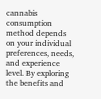cannabis consumption method depends on your individual preferences, needs, and experience level. By exploring the benefits and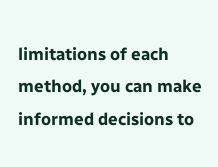limitations of each method, you can make informed decisions to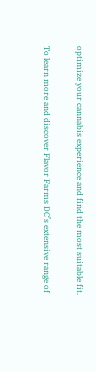optimize your cannabis experience and find the most suitable fit.

To learn more and discover Flavor Farms DC’s extensive range of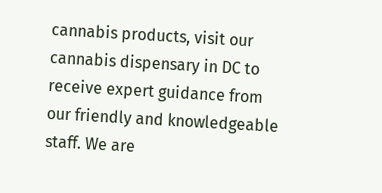cannabis products, visit our cannabis dispensary in DC to receive expert guidance from our friendly and knowledgeable staff. We are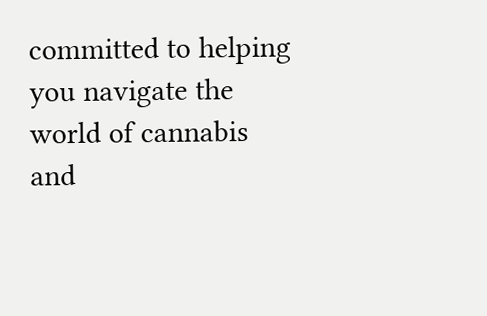committed to helping you navigate the world of cannabis and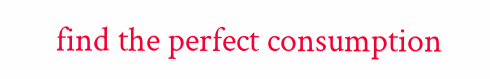find the perfect consumption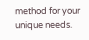method for your unique needs.